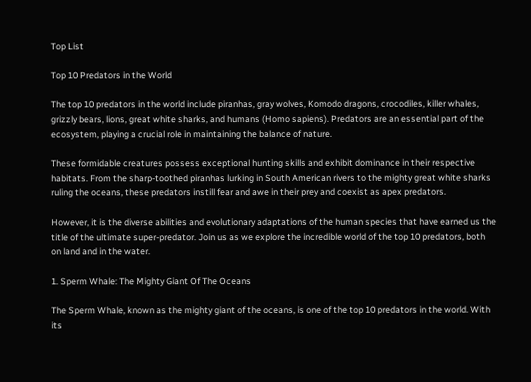Top List

Top 10 Predators in the World

The top 10 predators in the world include piranhas, gray wolves, Komodo dragons, crocodiles, killer whales, grizzly bears, lions, great white sharks, and humans (Homo sapiens). Predators are an essential part of the ecosystem, playing a crucial role in maintaining the balance of nature.

These formidable creatures possess exceptional hunting skills and exhibit dominance in their respective habitats. From the sharp-toothed piranhas lurking in South American rivers to the mighty great white sharks ruling the oceans, these predators instill fear and awe in their prey and coexist as apex predators.

However, it is the diverse abilities and evolutionary adaptations of the human species that have earned us the title of the ultimate super-predator. Join us as we explore the incredible world of the top 10 predators, both on land and in the water.

1. Sperm Whale: The Mighty Giant Of The Oceans

The Sperm Whale, known as the mighty giant of the oceans, is one of the top 10 predators in the world. With its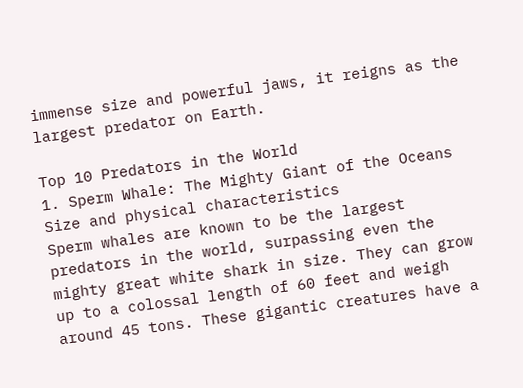immense size and powerful jaws, it reigns as the largest predator on Earth.

Top 10 Predators in the World
1. Sperm Whale: The Mighty Giant of the Oceans
Size and physical characteristics
Sperm whales are known to be the largest predators in the world, surpassing even the mighty great white shark in size. They can grow up to a colossal length of 60 feet and weigh around 45 tons. These gigantic creatures have a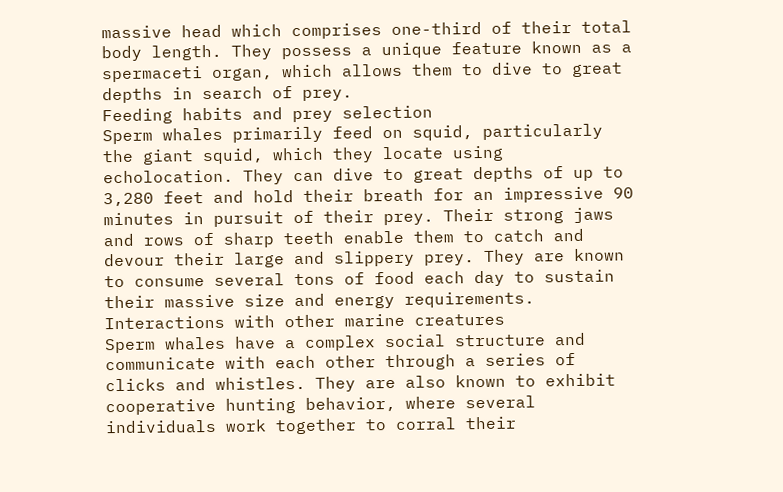massive head which comprises one-third of their total body length. They possess a unique feature known as a spermaceti organ, which allows them to dive to great depths in search of prey.
Feeding habits and prey selection
Sperm whales primarily feed on squid, particularly the giant squid, which they locate using echolocation. They can dive to great depths of up to 3,280 feet and hold their breath for an impressive 90 minutes in pursuit of their prey. Their strong jaws and rows of sharp teeth enable them to catch and devour their large and slippery prey. They are known to consume several tons of food each day to sustain their massive size and energy requirements.
Interactions with other marine creatures
Sperm whales have a complex social structure and communicate with each other through a series of clicks and whistles. They are also known to exhibit cooperative hunting behavior, where several individuals work together to corral their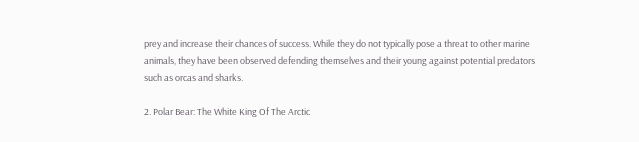prey and increase their chances of success. While they do not typically pose a threat to other marine animals, they have been observed defending themselves and their young against potential predators such as orcas and sharks.

2. Polar Bear: The White King Of The Arctic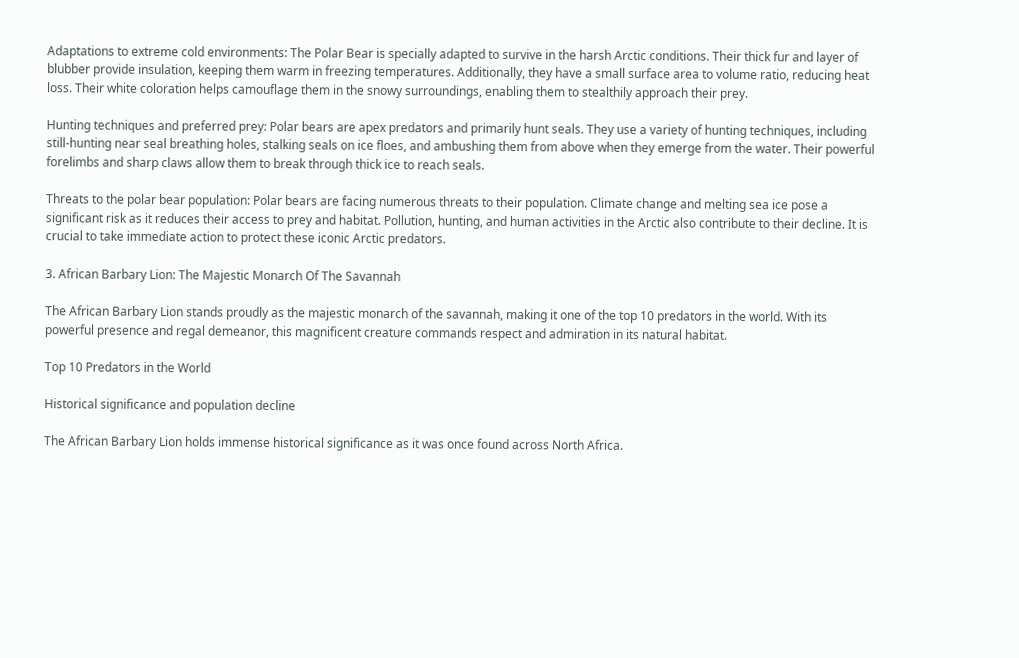Adaptations to extreme cold environments: The Polar Bear is specially adapted to survive in the harsh Arctic conditions. Their thick fur and layer of blubber provide insulation, keeping them warm in freezing temperatures. Additionally, they have a small surface area to volume ratio, reducing heat loss. Their white coloration helps camouflage them in the snowy surroundings, enabling them to stealthily approach their prey.

Hunting techniques and preferred prey: Polar bears are apex predators and primarily hunt seals. They use a variety of hunting techniques, including still-hunting near seal breathing holes, stalking seals on ice floes, and ambushing them from above when they emerge from the water. Their powerful forelimbs and sharp claws allow them to break through thick ice to reach seals.

Threats to the polar bear population: Polar bears are facing numerous threats to their population. Climate change and melting sea ice pose a significant risk as it reduces their access to prey and habitat. Pollution, hunting, and human activities in the Arctic also contribute to their decline. It is crucial to take immediate action to protect these iconic Arctic predators.

3. African Barbary Lion: The Majestic Monarch Of The Savannah

The African Barbary Lion stands proudly as the majestic monarch of the savannah, making it one of the top 10 predators in the world. With its powerful presence and regal demeanor, this magnificent creature commands respect and admiration in its natural habitat.

Top 10 Predators in the World

Historical significance and population decline

The African Barbary Lion holds immense historical significance as it was once found across North Africa.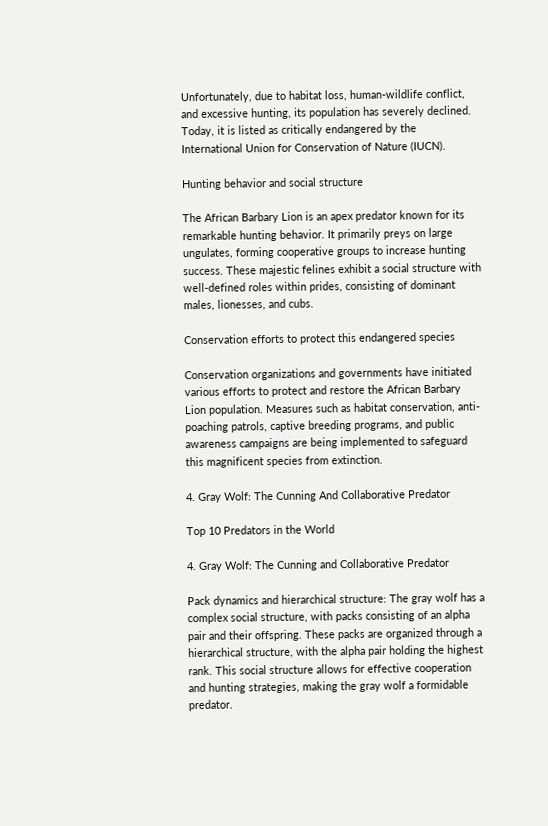Unfortunately, due to habitat loss, human-wildlife conflict, and excessive hunting, its population has severely declined. Today, it is listed as critically endangered by the International Union for Conservation of Nature (IUCN).

Hunting behavior and social structure

The African Barbary Lion is an apex predator known for its remarkable hunting behavior. It primarily preys on large ungulates, forming cooperative groups to increase hunting success. These majestic felines exhibit a social structure with well-defined roles within prides, consisting of dominant males, lionesses, and cubs.

Conservation efforts to protect this endangered species

Conservation organizations and governments have initiated various efforts to protect and restore the African Barbary Lion population. Measures such as habitat conservation, anti-poaching patrols, captive breeding programs, and public awareness campaigns are being implemented to safeguard this magnificent species from extinction.

4. Gray Wolf: The Cunning And Collaborative Predator

Top 10 Predators in the World

4. Gray Wolf: The Cunning and Collaborative Predator

Pack dynamics and hierarchical structure: The gray wolf has a complex social structure, with packs consisting of an alpha pair and their offspring. These packs are organized through a hierarchical structure, with the alpha pair holding the highest rank. This social structure allows for effective cooperation and hunting strategies, making the gray wolf a formidable predator.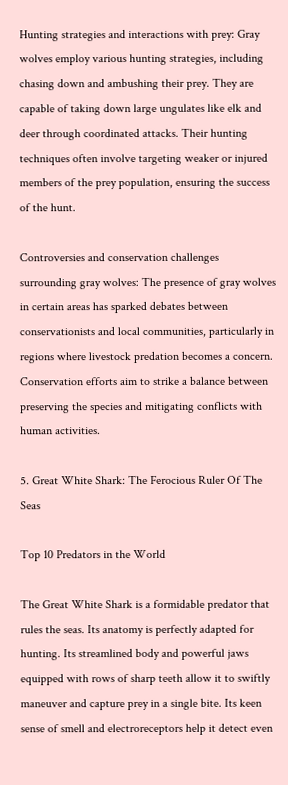Hunting strategies and interactions with prey: Gray wolves employ various hunting strategies, including chasing down and ambushing their prey. They are capable of taking down large ungulates like elk and deer through coordinated attacks. Their hunting techniques often involve targeting weaker or injured members of the prey population, ensuring the success of the hunt.

Controversies and conservation challenges surrounding gray wolves: The presence of gray wolves in certain areas has sparked debates between conservationists and local communities, particularly in regions where livestock predation becomes a concern. Conservation efforts aim to strike a balance between preserving the species and mitigating conflicts with human activities.

5. Great White Shark: The Ferocious Ruler Of The Seas

Top 10 Predators in the World

The Great White Shark is a formidable predator that rules the seas. Its anatomy is perfectly adapted for hunting. Its streamlined body and powerful jaws equipped with rows of sharp teeth allow it to swiftly maneuver and capture prey in a single bite. Its keen sense of smell and electroreceptors help it detect even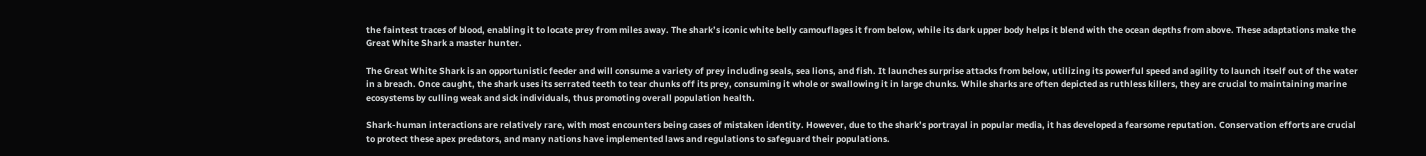the faintest traces of blood, enabling it to locate prey from miles away. The shark’s iconic white belly camouflages it from below, while its dark upper body helps it blend with the ocean depths from above. These adaptations make the Great White Shark a master hunter.

The Great White Shark is an opportunistic feeder and will consume a variety of prey including seals, sea lions, and fish. It launches surprise attacks from below, utilizing its powerful speed and agility to launch itself out of the water in a breach. Once caught, the shark uses its serrated teeth to tear chunks off its prey, consuming it whole or swallowing it in large chunks. While sharks are often depicted as ruthless killers, they are crucial to maintaining marine ecosystems by culling weak and sick individuals, thus promoting overall population health.

Shark-human interactions are relatively rare, with most encounters being cases of mistaken identity. However, due to the shark’s portrayal in popular media, it has developed a fearsome reputation. Conservation efforts are crucial to protect these apex predators, and many nations have implemented laws and regulations to safeguard their populations.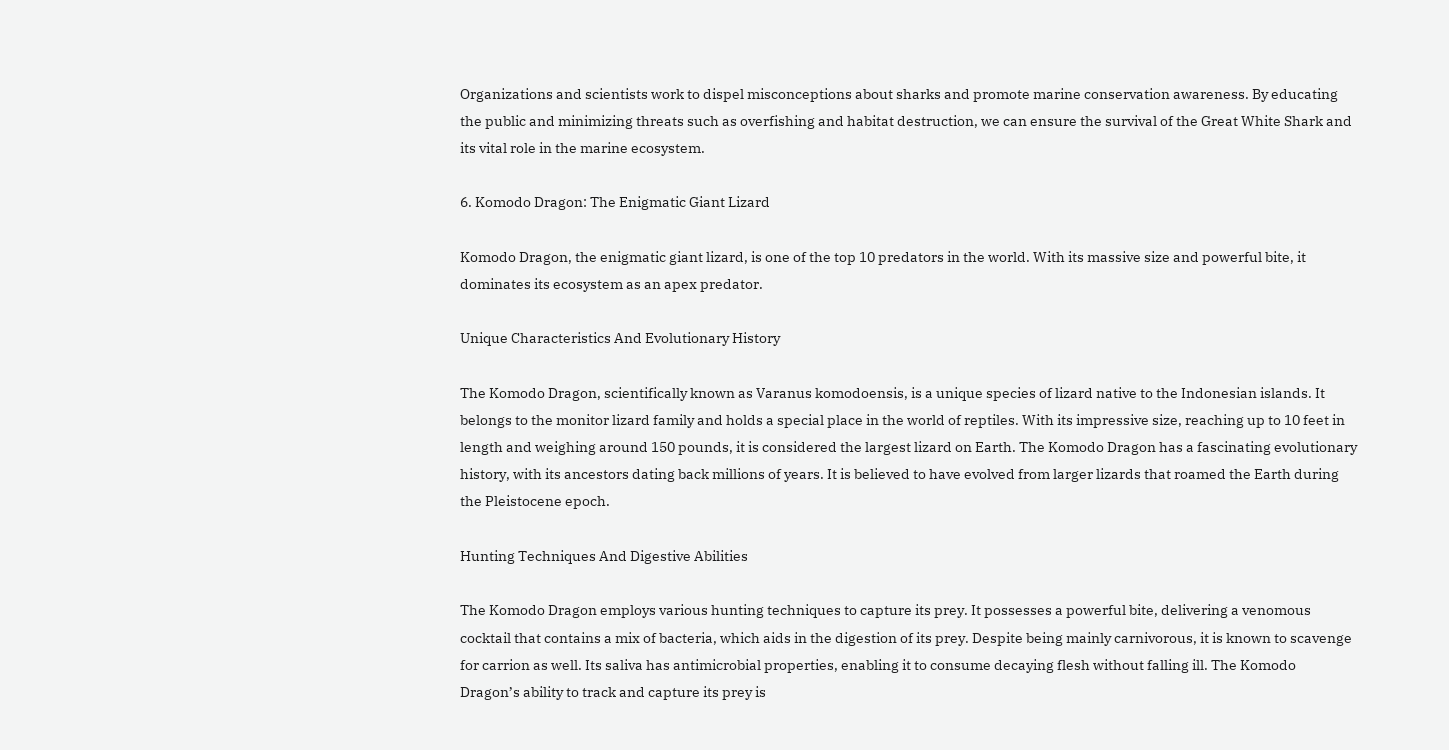Organizations and scientists work to dispel misconceptions about sharks and promote marine conservation awareness. By educating the public and minimizing threats such as overfishing and habitat destruction, we can ensure the survival of the Great White Shark and its vital role in the marine ecosystem.

6. Komodo Dragon: The Enigmatic Giant Lizard

Komodo Dragon, the enigmatic giant lizard, is one of the top 10 predators in the world. With its massive size and powerful bite, it dominates its ecosystem as an apex predator.

Unique Characteristics And Evolutionary History

The Komodo Dragon, scientifically known as Varanus komodoensis, is a unique species of lizard native to the Indonesian islands. It belongs to the monitor lizard family and holds a special place in the world of reptiles. With its impressive size, reaching up to 10 feet in length and weighing around 150 pounds, it is considered the largest lizard on Earth. The Komodo Dragon has a fascinating evolutionary history, with its ancestors dating back millions of years. It is believed to have evolved from larger lizards that roamed the Earth during the Pleistocene epoch.

Hunting Techniques And Digestive Abilities

The Komodo Dragon employs various hunting techniques to capture its prey. It possesses a powerful bite, delivering a venomous cocktail that contains a mix of bacteria, which aids in the digestion of its prey. Despite being mainly carnivorous, it is known to scavenge for carrion as well. Its saliva has antimicrobial properties, enabling it to consume decaying flesh without falling ill. The Komodo Dragon’s ability to track and capture its prey is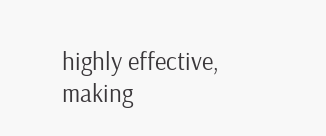highly effective, making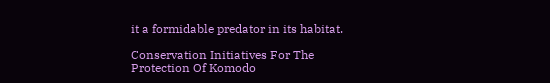it a formidable predator in its habitat.

Conservation Initiatives For The Protection Of Komodo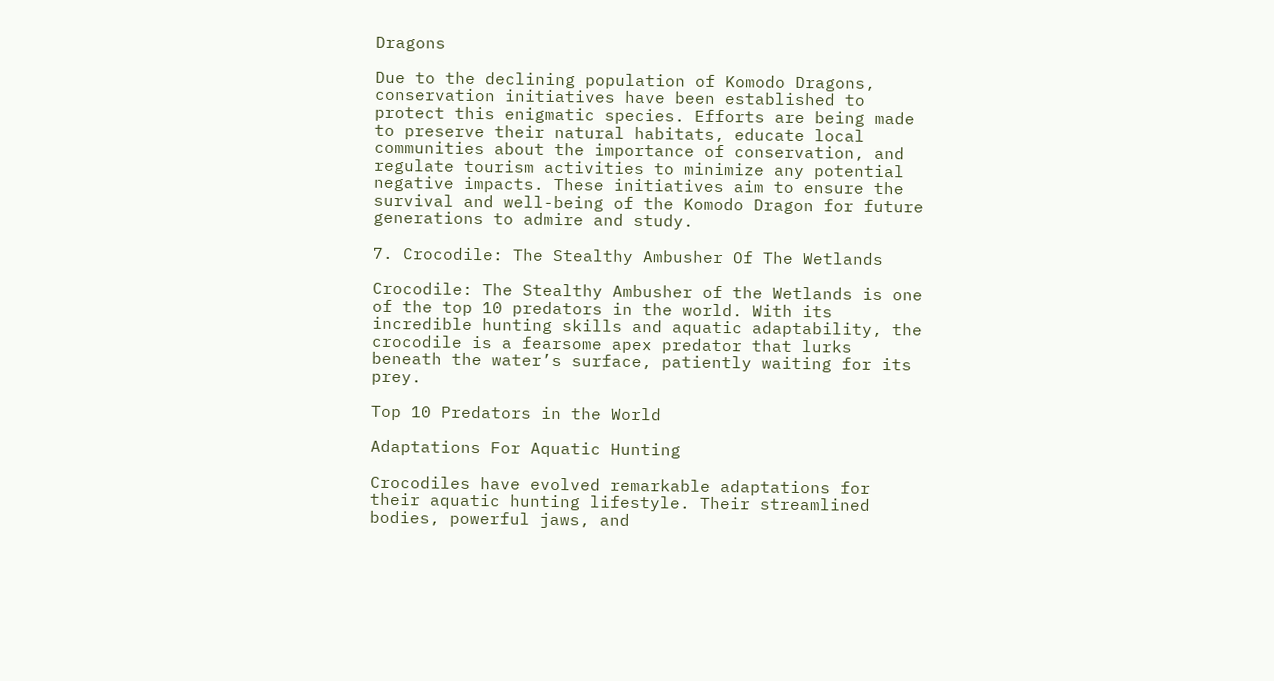Dragons

Due to the declining population of Komodo Dragons, conservation initiatives have been established to protect this enigmatic species. Efforts are being made to preserve their natural habitats, educate local communities about the importance of conservation, and regulate tourism activities to minimize any potential negative impacts. These initiatives aim to ensure the survival and well-being of the Komodo Dragon for future generations to admire and study.

7. Crocodile: The Stealthy Ambusher Of The Wetlands

Crocodile: The Stealthy Ambusher of the Wetlands is one of the top 10 predators in the world. With its incredible hunting skills and aquatic adaptability, the crocodile is a fearsome apex predator that lurks beneath the water’s surface, patiently waiting for its prey.

Top 10 Predators in the World

Adaptations For Aquatic Hunting

Crocodiles have evolved remarkable adaptations for their aquatic hunting lifestyle. Their streamlined bodies, powerful jaws, and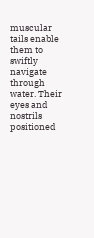muscular tails enable them to swiftly navigate through water. Their eyes and nostrils positioned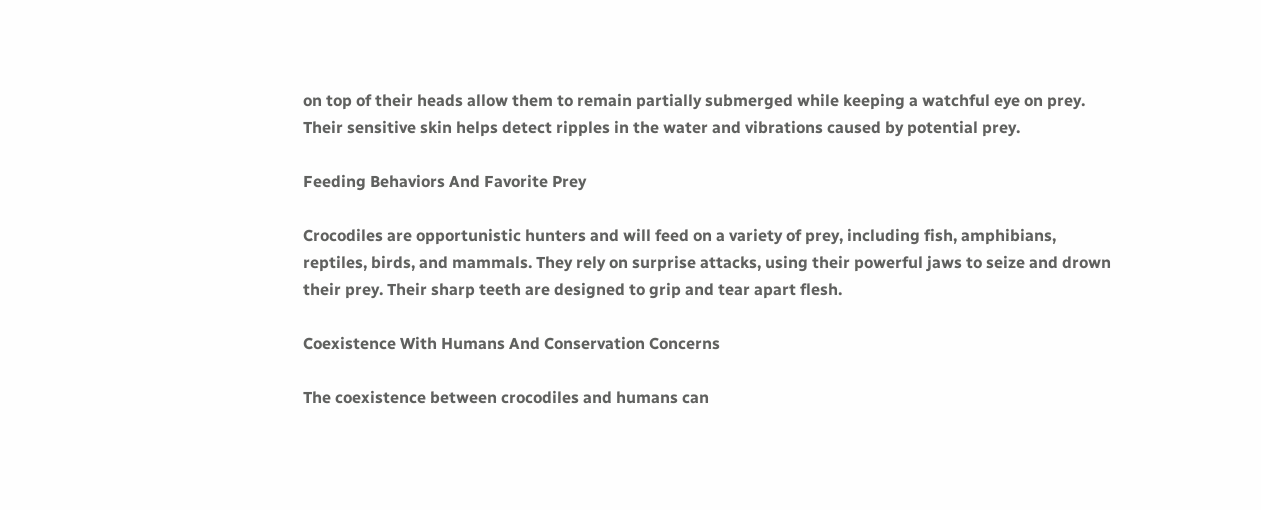on top of their heads allow them to remain partially submerged while keeping a watchful eye on prey. Their sensitive skin helps detect ripples in the water and vibrations caused by potential prey.

Feeding Behaviors And Favorite Prey

Crocodiles are opportunistic hunters and will feed on a variety of prey, including fish, amphibians, reptiles, birds, and mammals. They rely on surprise attacks, using their powerful jaws to seize and drown their prey. Their sharp teeth are designed to grip and tear apart flesh.

Coexistence With Humans And Conservation Concerns

The coexistence between crocodiles and humans can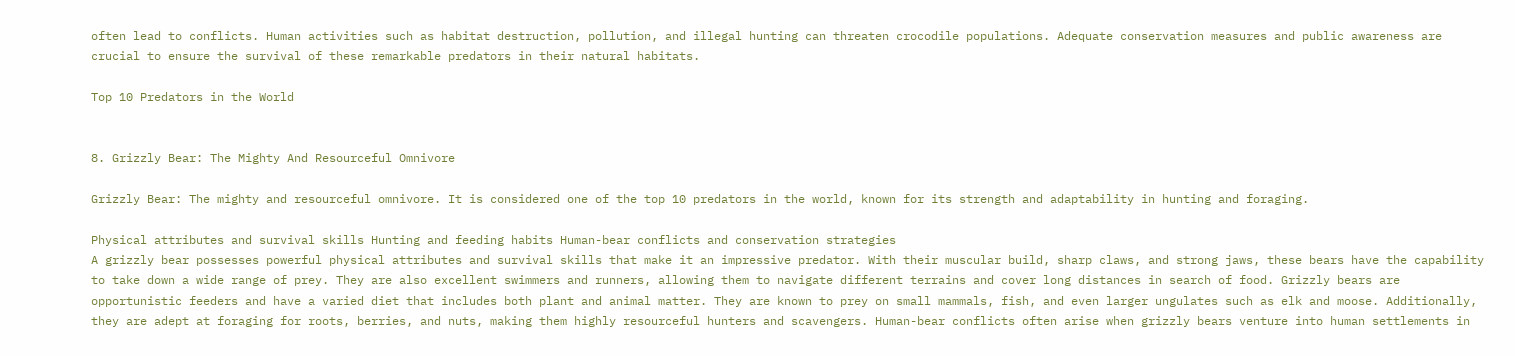often lead to conflicts. Human activities such as habitat destruction, pollution, and illegal hunting can threaten crocodile populations. Adequate conservation measures and public awareness are crucial to ensure the survival of these remarkable predators in their natural habitats.

Top 10 Predators in the World


8. Grizzly Bear: The Mighty And Resourceful Omnivore

Grizzly Bear: The mighty and resourceful omnivore. It is considered one of the top 10 predators in the world, known for its strength and adaptability in hunting and foraging.

Physical attributes and survival skills Hunting and feeding habits Human-bear conflicts and conservation strategies
A grizzly bear possesses powerful physical attributes and survival skills that make it an impressive predator. With their muscular build, sharp claws, and strong jaws, these bears have the capability to take down a wide range of prey. They are also excellent swimmers and runners, allowing them to navigate different terrains and cover long distances in search of food. Grizzly bears are opportunistic feeders and have a varied diet that includes both plant and animal matter. They are known to prey on small mammals, fish, and even larger ungulates such as elk and moose. Additionally, they are adept at foraging for roots, berries, and nuts, making them highly resourceful hunters and scavengers. Human-bear conflicts often arise when grizzly bears venture into human settlements in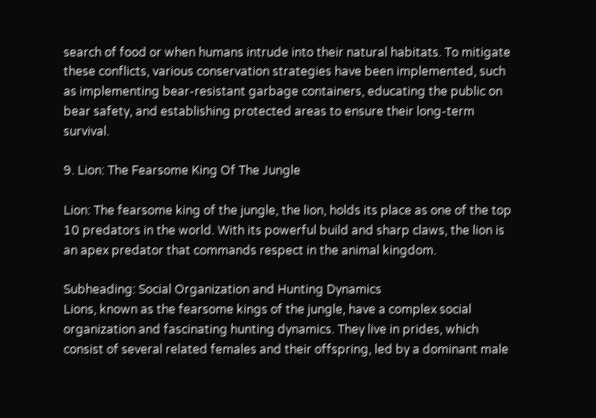search of food or when humans intrude into their natural habitats. To mitigate these conflicts, various conservation strategies have been implemented, such as implementing bear-resistant garbage containers, educating the public on bear safety, and establishing protected areas to ensure their long-term survival.

9. Lion: The Fearsome King Of The Jungle

Lion: The fearsome king of the jungle, the lion, holds its place as one of the top 10 predators in the world. With its powerful build and sharp claws, the lion is an apex predator that commands respect in the animal kingdom.

Subheading: Social Organization and Hunting Dynamics
Lions, known as the fearsome kings of the jungle, have a complex social organization and fascinating hunting dynamics. They live in prides, which consist of several related females and their offspring, led by a dominant male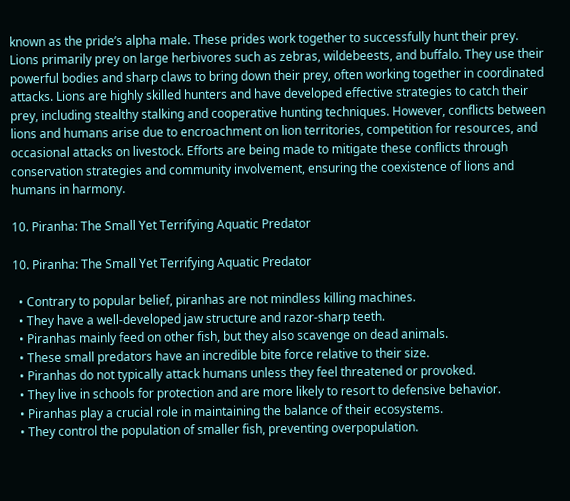known as the pride’s alpha male. These prides work together to successfully hunt their prey. Lions primarily prey on large herbivores such as zebras, wildebeests, and buffalo. They use their powerful bodies and sharp claws to bring down their prey, often working together in coordinated attacks. Lions are highly skilled hunters and have developed effective strategies to catch their prey, including stealthy stalking and cooperative hunting techniques. However, conflicts between lions and humans arise due to encroachment on lion territories, competition for resources, and occasional attacks on livestock. Efforts are being made to mitigate these conflicts through conservation strategies and community involvement, ensuring the coexistence of lions and humans in harmony.

10. Piranha: The Small Yet Terrifying Aquatic Predator

10. Piranha: The Small Yet Terrifying Aquatic Predator

  • Contrary to popular belief, piranhas are not mindless killing machines.
  • They have a well-developed jaw structure and razor-sharp teeth.
  • Piranhas mainly feed on other fish, but they also scavenge on dead animals.
  • These small predators have an incredible bite force relative to their size.
  • Piranhas do not typically attack humans unless they feel threatened or provoked.
  • They live in schools for protection and are more likely to resort to defensive behavior.
  • Piranhas play a crucial role in maintaining the balance of their ecosystems.
  • They control the population of smaller fish, preventing overpopulation.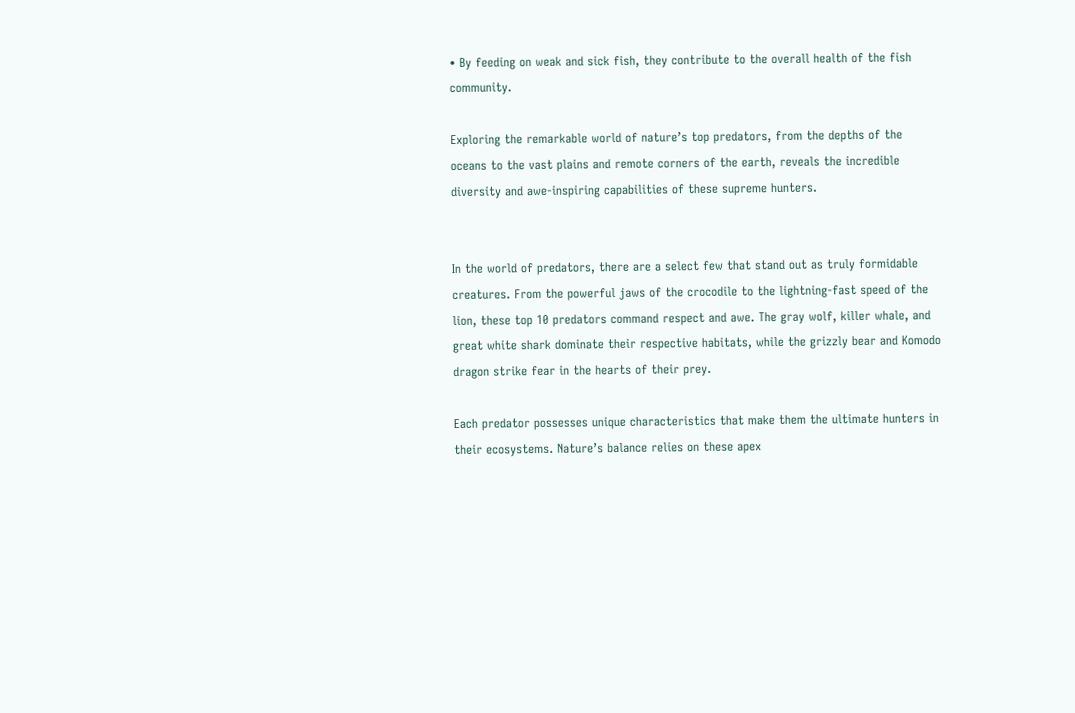• By feeding on weak and sick fish, they contribute to the overall health of the fish community.

Exploring the remarkable world of nature’s top predators, from the depths of the oceans to the vast plains and remote corners of the earth, reveals the incredible diversity and awe-inspiring capabilities of these supreme hunters.


In the world of predators, there are a select few that stand out as truly formidable creatures. From the powerful jaws of the crocodile to the lightning-fast speed of the lion, these top 10 predators command respect and awe. The gray wolf, killer whale, and great white shark dominate their respective habitats, while the grizzly bear and Komodo dragon strike fear in the hearts of their prey.

Each predator possesses unique characteristics that make them the ultimate hunters in their ecosystems. Nature’s balance relies on these apex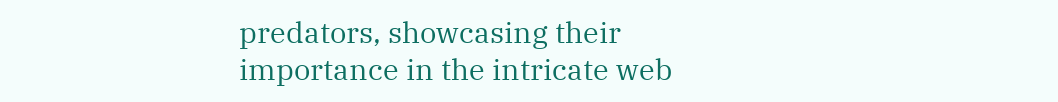predators, showcasing their importance in the intricate web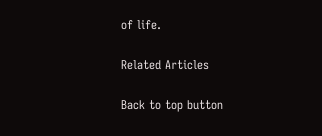of life.

Related Articles

Back to top button